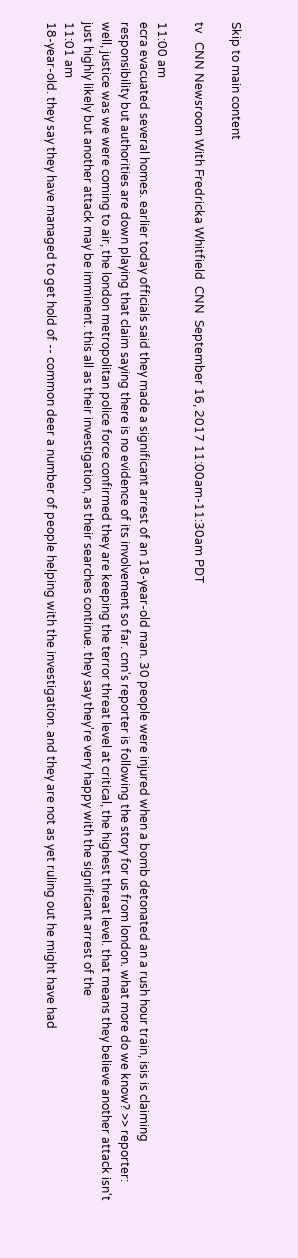Skip to main content

tv   CNN Newsroom With Fredricka Whitfield  CNN  September 16, 2017 11:00am-11:30am PDT

11:00 am
ecra evacuated several homes. earlier today officials said they made a significant arrest of an 18-year-old man. 30 people were injured when a bomb detonated an a rush hour train, isis is claiming responsibility but authorities are down playing that claim saying there is no evidence of its involvement so far. cnn's reporter is following the story for us from london. what more do we know? >> reporter: well, justice was we were coming to air, the london metropolitan police force confirmed they are keeping the terror threat level at critical, the highest threat level. that means they believe another attack isn't just highly likely but another attack may be imminent. this all as their investigation, as their searches continue. they say they're very happy with the significant arrest of the
11:01 am
18-year-old. they say they have managed to get hold of -- common deer a number of people helping with the investigation. and they are not as yet ruling out he might have had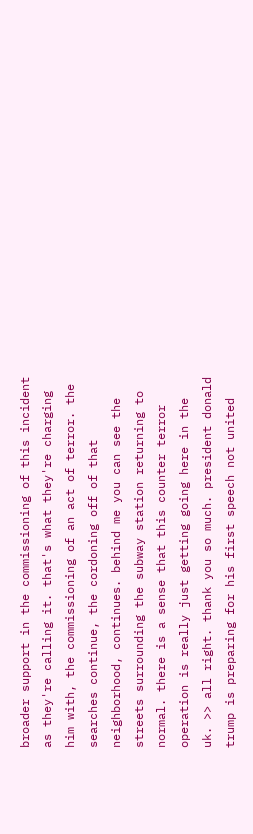broader support in the commissioning of this incident as they're calling it. that's what they're charging him with, the commissioning of an act of terror. the searches continue, the cordoning off of that neighborhood, continues. behind me you can see the streets surrounding the subway station returning to normal. there is a sense that this counter terror operation is really just getting going here in the uk. >> all right. thank you so much. president donald trump is preparing for his first speech not united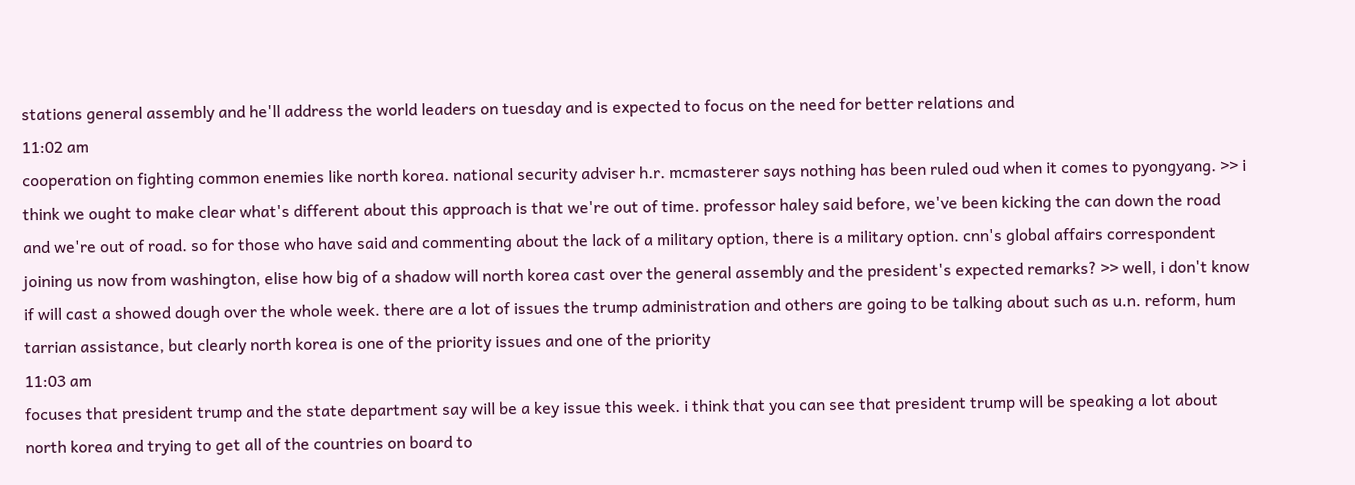stations general assembly and he'll address the world leaders on tuesday and is expected to focus on the need for better relations and
11:02 am
cooperation on fighting common enemies like north korea. national security adviser h.r. mcmasterer says nothing has been ruled oud when it comes to pyongyang. >> i think we ought to make clear what's different about this approach is that we're out of time. professor haley said before, we've been kicking the can down the road and we're out of road. so for those who have said and commenting about the lack of a military option, there is a military option. cnn's global affairs correspondent joining us now from washington, elise how big of a shadow will north korea cast over the general assembly and the president's expected remarks? >> well, i don't know if will cast a showed dough over the whole week. there are a lot of issues the trump administration and others are going to be talking about such as u.n. reform, hum tarrian assistance, but clearly north korea is one of the priority issues and one of the priority
11:03 am
focuses that president trump and the state department say will be a key issue this week. i think that you can see that president trump will be speaking a lot about north korea and trying to get all of the countries on board to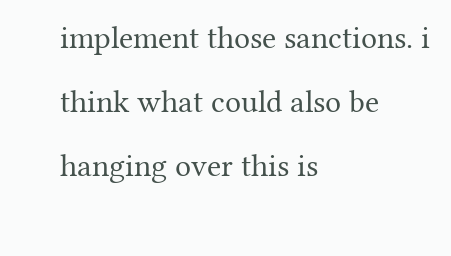implement those sanctions. i think what could also be hanging over this is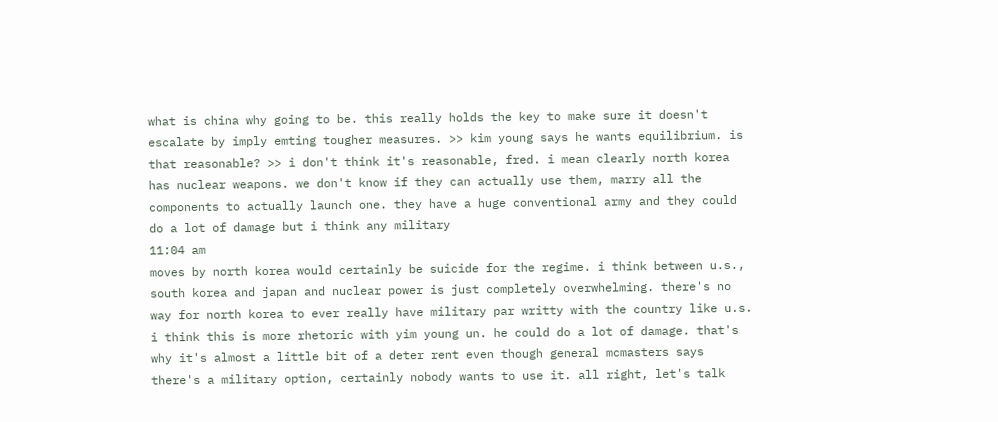what is china why going to be. this really holds the key to make sure it doesn't escalate by imply emting tougher measures. >> kim young says he wants equilibrium. is that reasonable? >> i don't think it's reasonable, fred. i mean clearly north korea has nuclear weapons. we don't know if they can actually use them, marry all the components to actually launch one. they have a huge conventional army and they could do a lot of damage but i think any military
11:04 am
moves by north korea would certainly be suicide for the regime. i think between u.s., south korea and japan and nuclear power is just completely overwhelming. there's no way for north korea to ever really have military par writty with the country like u.s. i think this is more rhetoric with yim young un. he could do a lot of damage. that's why it's almost a little bit of a deter rent even though general mcmasters says there's a military option, certainly nobody wants to use it. all right, let's talk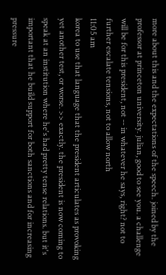more about this and the expectations of the speech. joined by the professor at princeton university. julian, good to see you. a challenge will be for this president, not -- in whatever he says, right? not to further escalate tensions, not to allow north
11:05 am
korea to use that language that the president articulates as provoking yet another test, or worse. >> exactly. the president is now coming to speak at an institution where he's had pretty tense relations. but it's important that he build support for both sanctions and for increasing pressure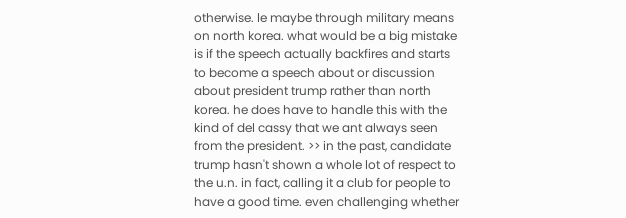otherwise. le maybe through military means on north korea. what would be a big mistake is if the speech actually backfires and starts to become a speech about or discussion about president trump rather than north korea. he does have to handle this with the kind of del cassy that we ant always seen from the president. >> in the past, candidate trump hasn't shown a whole lot of respect to the u.n. in fact, calling it a club for people to have a good time. even challenging whether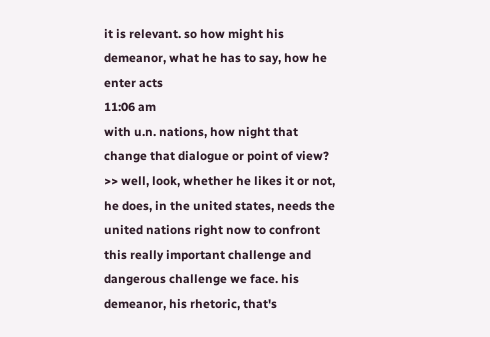it is relevant. so how might his demeanor, what he has to say, how he enter acts
11:06 am
with u.n. nations, how night that change that dialogue or point of view? >> well, look, whether he likes it or not, he does, in the united states, needs the united nations right now to confront this really important challenge and dangerous challenge we face. his demeanor, his rhetoric, that's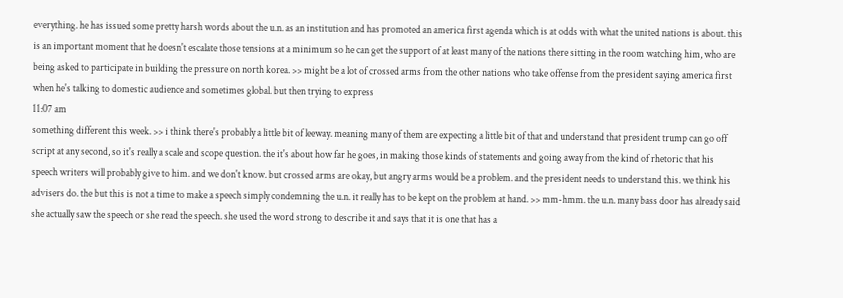everything. he has issued some pretty harsh words about the u.n. as an institution and has promoted an america first agenda which is at odds with what the united nations is about. this is an important moment that he doesn't escalate those tensions at a minimum so he can get the support of at least many of the nations there sitting in the room watching him, who are being asked to participate in building the pressure on north korea. >> might be a lot of crossed arms from the other nations who take offense from the president saying america first when he's talking to domestic audience and sometimes global. but then trying to express
11:07 am
something different this week. >> i think there's probably a little bit of leeway. meaning many of them are expecting a little bit of that and understand that president trump can go off script at any second, so it's really a scale and scope question. the it's about how far he goes, in making those kinds of statements and going away from the kind of rhetoric that his speech writers will probably give to him. and we don't know. but crossed arms are okay, but angry arms would be a problem. and the president needs to understand this. we think his advisers do. the but this is not a time to make a speech simply condemning the u.n. it really has to be kept on the problem at hand. >> mm-hmm. the u.n. many bass door has already said she actually saw the speech or she read the speech. she used the word strong to describe it and says that it is one that has a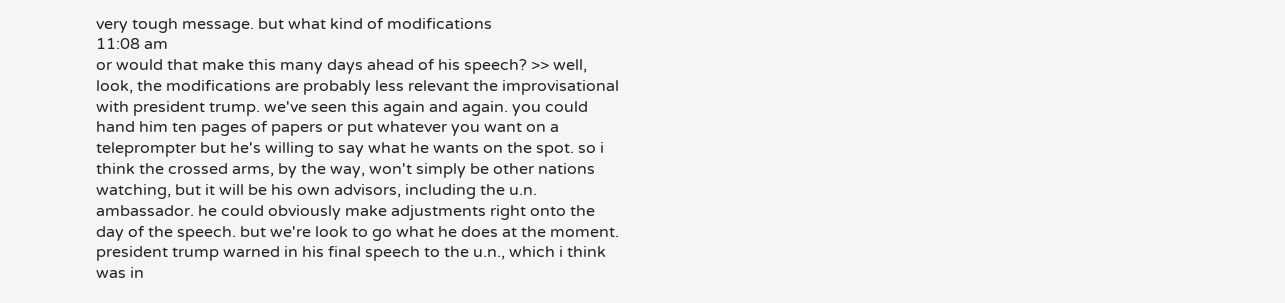very tough message. but what kind of modifications
11:08 am
or would that make this many days ahead of his speech? >> well, look, the modifications are probably less relevant the improvisational with president trump. we've seen this again and again. you could hand him ten pages of papers or put whatever you want on a teleprompter but he's willing to say what he wants on the spot. so i think the crossed arms, by the way, won't simply be other nations watching, but it will be his own advisors, including the u.n. ambassador. he could obviously make adjustments right onto the day of the speech. but we're look to go what he does at the moment. president trump warned in his final speech to the u.n., which i think was in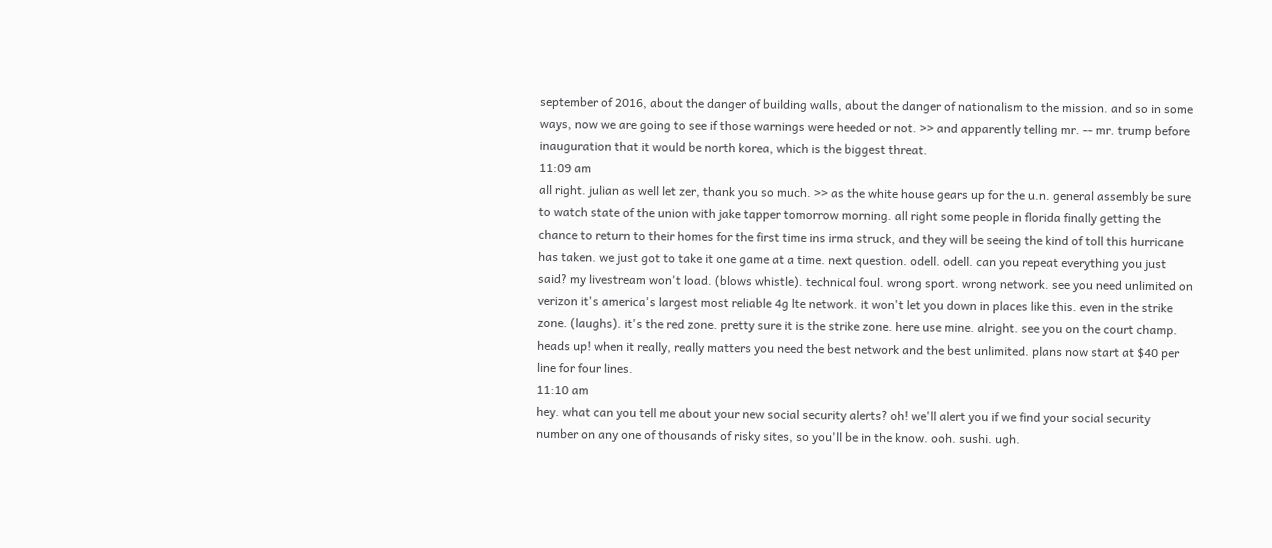september of 2016, about the danger of building walls, about the danger of nationalism to the mission. and so in some ways, now we are going to see if those warnings were heeded or not. >> and apparently telling mr. -- mr. trump before inauguration that it would be north korea, which is the biggest threat.
11:09 am
all right. julian as well let zer, thank you so much. >> as the white house gears up for the u.n. general assembly be sure to watch state of the union with jake tapper tomorrow morning. all right some people in florida finally getting the chance to return to their homes for the first time ins irma struck, and they will be seeing the kind of toll this hurricane has taken. we just got to take it one game at a time. next question. odell. odell. can you repeat everything you just said? my livestream won't load. (blows whistle). technical foul. wrong sport. wrong network. see you need unlimited on verizon it's america's largest most reliable 4g lte network. it won't let you down in places like this. even in the strike zone. (laughs). it's the red zone. pretty sure it is the strike zone. here use mine. alright. see you on the court champ. heads up! when it really, really matters you need the best network and the best unlimited. plans now start at $40 per line for four lines.
11:10 am
hey. what can you tell me about your new social security alerts? oh! we'll alert you if we find your social security number on any one of thousands of risky sites, so you'll be in the know. ooh. sushi. ugh.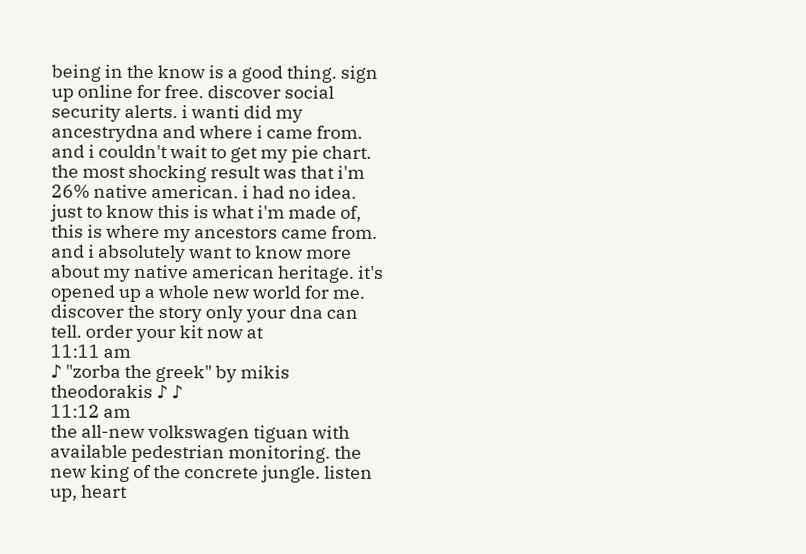being in the know is a good thing. sign up online for free. discover social security alerts. i wanti did my ancestrydna and where i came from. and i couldn't wait to get my pie chart. the most shocking result was that i'm 26% native american. i had no idea. just to know this is what i'm made of, this is where my ancestors came from. and i absolutely want to know more about my native american heritage. it's opened up a whole new world for me. discover the story only your dna can tell. order your kit now at
11:11 am
♪ "zorba the greek" by mikis theodorakis ♪ ♪
11:12 am
the all-new volkswagen tiguan with available pedestrian monitoring. the new king of the concrete jungle. listen up, heart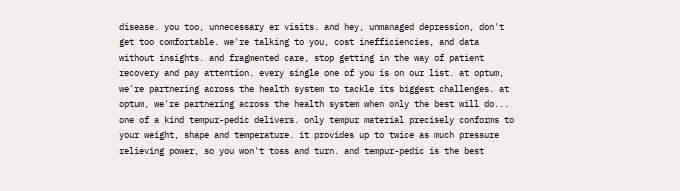disease. you too, unnecessary er visits. and hey, unmanaged depression, don't get too comfortable. we're talking to you, cost inefficiencies, and data without insights. and fragmented care, stop getting in the way of patient recovery and pay attention. every single one of you is on our list. at optum, we're partnering across the health system to tackle its biggest challenges. at optum, we're partnering across the health system when only the best will do... one of a kind tempur-pedic delivers. only tempur material precisely conforms to your weight, shape and temperature. it provides up to twice as much pressure relieving power, so you won't toss and turn. and tempur-pedic is the best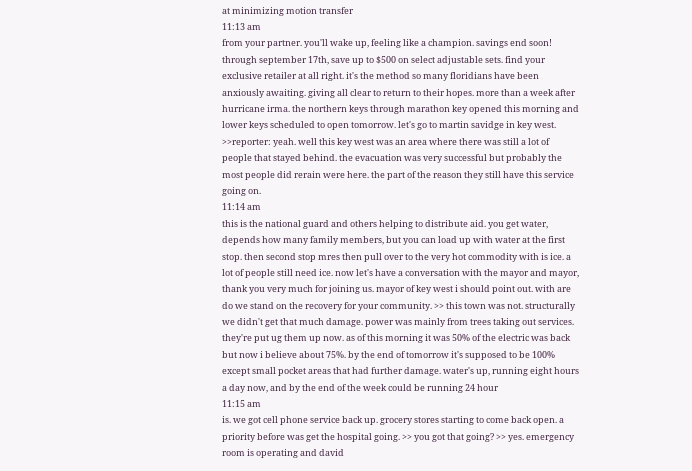at minimizing motion transfer
11:13 am
from your partner. you'll wake up, feeling like a champion. savings end soon! through september 17th, save up to $500 on select adjustable sets. find your exclusive retailer at all right. it's the method so many floridians have been anxiously awaiting. giving all clear to return to their hopes. more than a week after hurricane irma. the northern keys through marathon key opened this morning and lower keys scheduled to open tomorrow. let's go to martin savidge in key west. >>reporter: yeah. well this key west was an area where there was still a lot of people that stayed behind. the evacuation was very successful but probably the most people did rerain were here. the part of the reason they still have this service going on.
11:14 am
this is the national guard and others helping to distribute aid. you get water, depends how many family members, but you can load up with water at the first stop. then second stop mres then pull over to the very hot commodity with is ice. a lot of people still need ice. now let's have a conversation with the mayor and mayor, thank you very much for joining us. mayor of key west i should point out. with are do we stand on the recovery for your community. >> this town was not. structurally we didn't get that much damage. power was mainly from trees taking out services. they're put ug them up now. as of this morning it was 50% of the electric was back but now i believe about 75%. by the end of tomorrow it's supposed to be 100% except small pocket areas that had further damage. water's up, running eight hours a day now, and by the end of the week could be running 24 hour
11:15 am
is. we got cell phone service back up. grocery stores starting to come back open. a priority before was get the hospital going. >> you got that going? >> yes. emergency room is operating and david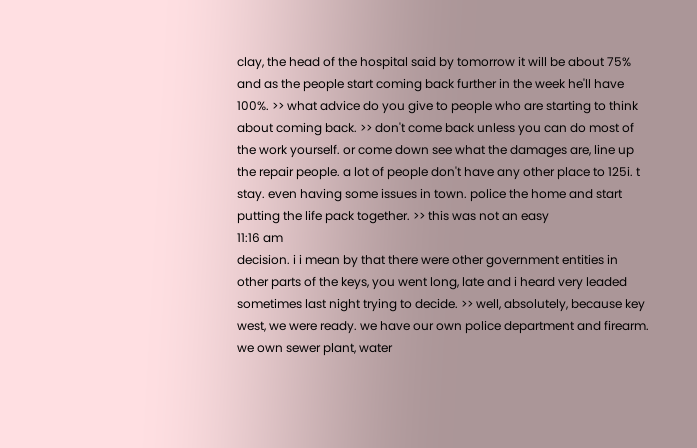clay, the head of the hospital said by tomorrow it will be about 75% and as the people start coming back further in the week he'll have 100%. >> what advice do you give to people who are starting to think about coming back. >> don't come back unless you can do most of the work yourself. or come down see what the damages are, line up the repair people. a lot of people don't have any other place to 125i. t stay. even having some issues in town. police the home and start putting the life pack together. >> this was not an easy
11:16 am
decision. i i mean by that there were other government entities in other parts of the keys, you went long, late and i heard very leaded sometimes last night trying to decide. >> well, absolutely, because key west, we were ready. we have our own police department and firearm. we own sewer plant, water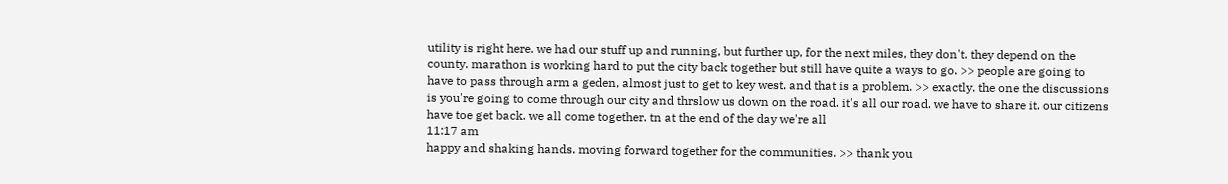utility is right here. we had our stuff up and running, but further up, for the next miles, they don't. they depend on the county. marathon is working hard to put the city back together but still have quite a ways to go. >> people are going to have to pass through arm a geden, almost just to get to key west. and that is a problem. >> exactly. the one the discussions is you're going to come through our city and thrslow us down on the road. it's all our road. we have to share it. our citizens have toe get back. we all come together. tn at the end of the day we're all
11:17 am
happy and shaking hands. moving forward together for the communities. >> thank you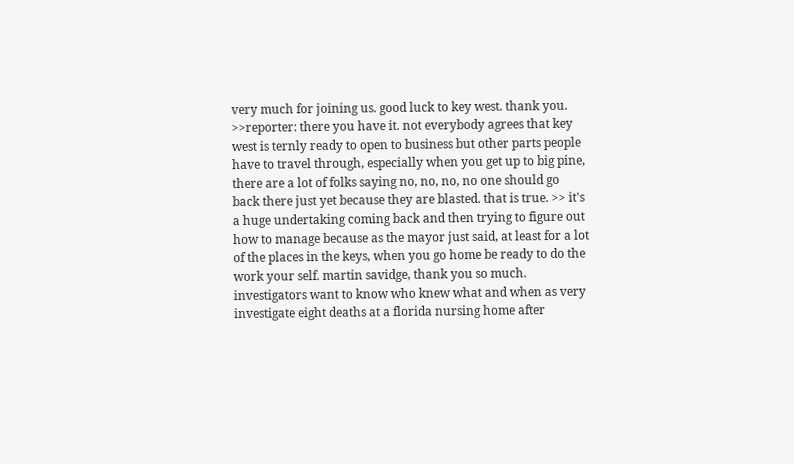very much for joining us. good luck to key west. thank you. >>reporter: there you have it. not everybody agrees that key west is ternly ready to open to business but other parts people have to travel through, especially when you get up to big pine, there are a lot of folks saying no, no, no, no one should go back there just yet because they are blasted. that is true. >> it's a huge undertaking coming back and then trying to figure out how to manage because as the mayor just said, at least for a lot of the places in the keys, when you go home be ready to do the work your self. martin savidge, thank you so much. investigators want to know who knew what and when as very investigate eight deaths at a florida nursing home after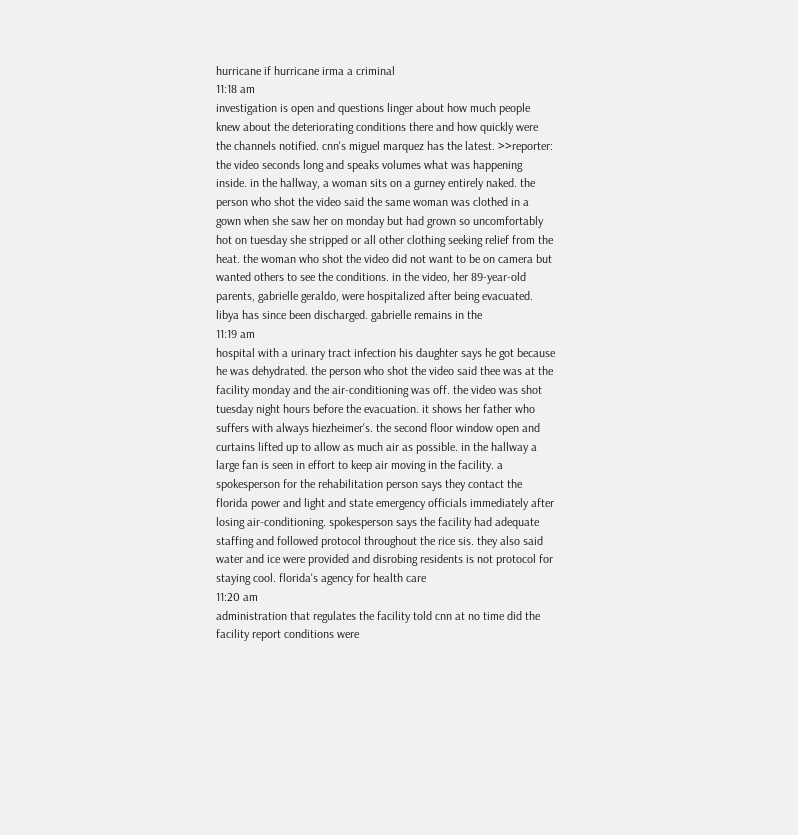hurricane if hurricane irma a criminal
11:18 am
investigation is open and questions linger about how much people knew about the deteriorating conditions there and how quickly were the channels notified. cnn's miguel marquez has the latest. >>reporter: the video seconds long and speaks volumes what was happening inside. in the hallway, a woman sits on a gurney entirely naked. the person who shot the video said the same woman was clothed in a gown when she saw her on monday but had grown so uncomfortably hot on tuesday she stripped or all other clothing seeking relief from the heat. the woman who shot the video did not want to be on camera but wanted others to see the conditions. in the video, her 89-year-old parents, gabrielle geraldo, were hospitalized after being evacuated. libya has since been discharged. gabrielle remains in the
11:19 am
hospital with a urinary tract infection his daughter says he got because he was dehydrated. the person who shot the video said thee was at the facility monday and the air-conditioning was off. the video was shot tuesday night hours before the evacuation. it shows her father who suffers with always hiezheimer's. the second floor window open and curtains lifted up to allow as much air as possible. in the hallway a large fan is seen in effort to keep air moving in the facility. a spokesperson for the rehabilitation person says they contact the florida power and light and state emergency officials immediately after losing air-conditioning. spokesperson says the facility had adequate staffing and followed protocol throughout the rice sis. they also said water and ice were provided and disrobing residents is not protocol for staying cool. florida's agency for health care
11:20 am
administration that regulates the facility told cnn at no time did the facility report conditions were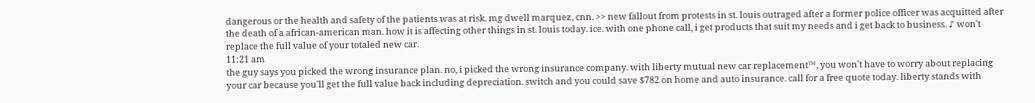dangerous or the health and safety of the patients was at risk. mg dwell marquez, cnn. >> new fallout from protests in st. louis outraged after a former police officer was acquitted after the death of a african-american man. how it is affecting other things in st. louis today. ice. with one phone call, i get products that suit my needs and i get back to business. ♪ won't replace the full value of your totaled new car.
11:21 am
the guy says you picked the wrong insurance plan. no, i picked the wrong insurance company. with liberty mutual new car replacement™, you won't have to worry about replacing your car because you'll get the full value back including depreciation. switch and you could save $782 on home and auto insurance. call for a free quote today. liberty stands with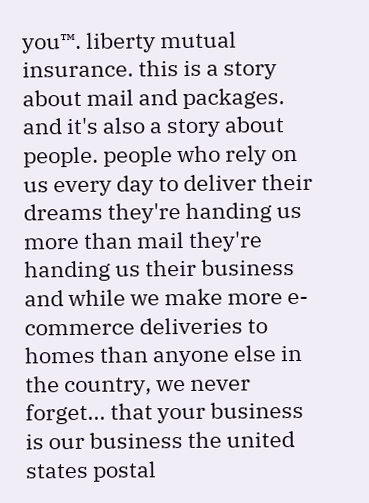you™. liberty mutual insurance. this is a story about mail and packages. and it's also a story about people. people who rely on us every day to deliver their dreams they're handing us more than mail they're handing us their business and while we make more e-commerce deliveries to homes than anyone else in the country, we never forget... that your business is our business the united states postal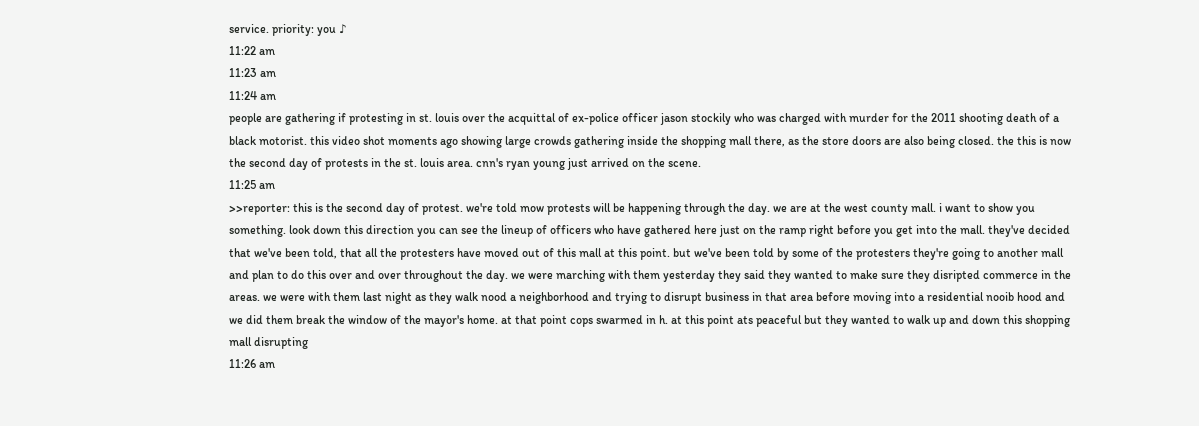service. priority: you ♪
11:22 am
11:23 am
11:24 am
people are gathering if protesting in st. louis over the acquittal of ex-police officer jason stockily who was charged with murder for the 2011 shooting death of a black motorist. this video shot moments ago showing large crowds gathering inside the shopping mall there, as the store doors are also being closed. the this is now the second day of protests in the st. louis area. cnn's ryan young just arrived on the scene.
11:25 am
>>reporter: this is the second day of protest. we're told mow protests will be happening through the day. we are at the west county mall. i want to show you something. look down this direction you can see the lineup of officers who have gathered here just on the ramp right before you get into the mall. they've decided that we've been told, that all the protesters have moved out of this mall at this point. but we've been told by some of the protesters they're going to another mall and plan to do this over and over throughout the day. we were marching with them yesterday they said they wanted to make sure they disripted commerce in the areas. we were with them last night as they walk nood a neighborhood and trying to disrupt business in that area before moving into a residential nooib hood and we did them break the window of the mayor's home. at that point cops swarmed in h. at this point ats peaceful but they wanted to walk up and down this shopping mall disrupting
11:26 am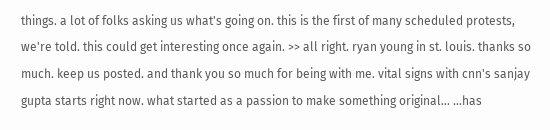things. a lot of folks asking us what's going on. this is the first of many scheduled protests, we're told. this could get interesting once again. >> all right. ryan young in st. louis. thanks so much. keep us posted. and thank you so much for being with me. vital signs with cnn's sanjay gupta starts right now. what started as a passion to make something original... ...has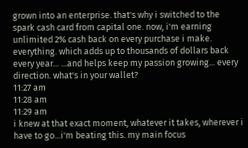grown into an enterprise. that's why i switched to the spark cash card from capital one. now, i'm earning unlimited 2% cash back on every purchase i make. everything. which adds up to thousands of dollars back every year... ...and helps keep my passion growing... every direction. what's in your wallet?
11:27 am
11:28 am
11:29 am
i knew at that exact moment, whatever it takes, wherever i have to go...i'm beating this. my main focus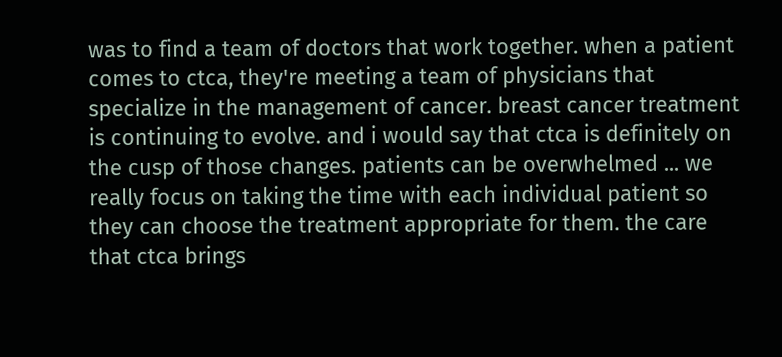was to find a team of doctors that work together. when a patient comes to ctca, they're meeting a team of physicians that specialize in the management of cancer. breast cancer treatment is continuing to evolve. and i would say that ctca is definitely on the cusp of those changes. patients can be overwhelmed ... we really focus on taking the time with each individual patient so they can choose the treatment appropriate for them. the care that ctca brings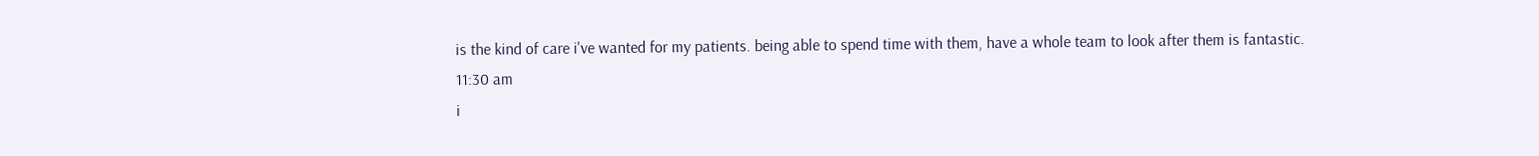is the kind of care i've wanted for my patients. being able to spend time with them, have a whole team to look after them is fantastic.
11:30 am
i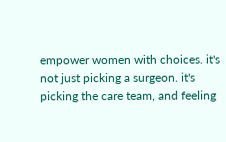empower women with choices. it's not just picking a surgeon. it's picking the care team, and feeling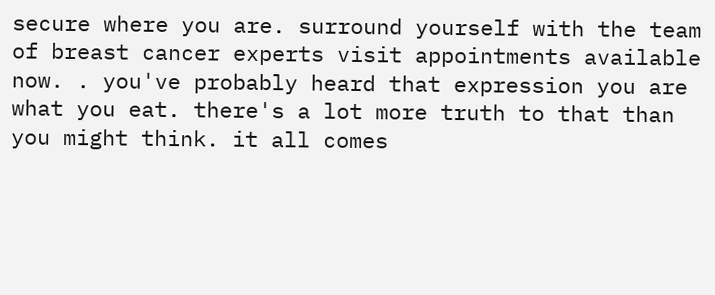secure where you are. surround yourself with the team of breast cancer experts visit appointments available now. . you've probably heard that expression you are what you eat. there's a lot more truth to that than you might think. it all comes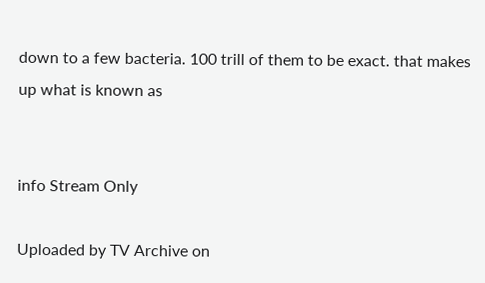down to a few bacteria. 100 trill of them to be exact. that makes up what is known as


info Stream Only

Uploaded by TV Archive on